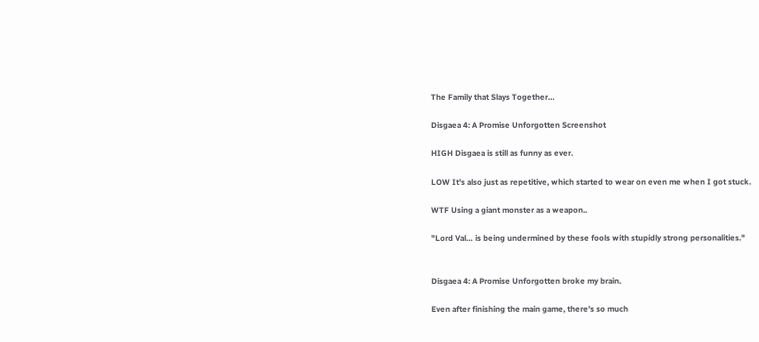The Family that Slays Together…

Disgaea 4: A Promise Unforgotten Screenshot

HIGH Disgaea is still as funny as ever.

LOW It's also just as repetitive, which started to wear on even me when I got stuck.

WTF Using a giant monster as a weapon..

"Lord Val… is being undermined by these fools with stupidly strong personalities."


Disgaea 4: A Promise Unforgotten broke my brain.

Even after finishing the main game, there's so much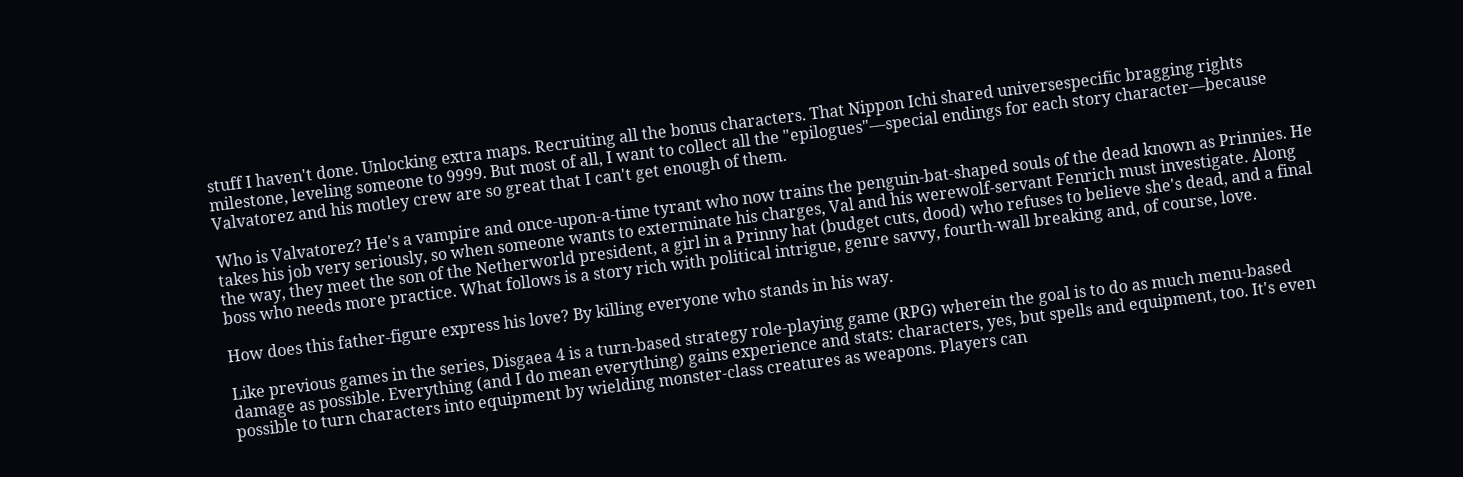stuff I haven't done. Unlocking extra maps. Recruiting all the bonus characters. That Nippon Ichi shared universespecific bragging rights milestone, leveling someone to 9999. But most of all, I want to collect all the "epilogues"—special endings for each story character—because Valvatorez and his motley crew are so great that I can't get enough of them.

Who is Valvatorez? He's a vampire and once-upon-a-time tyrant who now trains the penguin-bat-shaped souls of the dead known as Prinnies. He takes his job very seriously, so when someone wants to exterminate his charges, Val and his werewolf-servant Fenrich must investigate. Along the way, they meet the son of the Netherworld president, a girl in a Prinny hat (budget cuts, dood) who refuses to believe she's dead, and a final boss who needs more practice. What follows is a story rich with political intrigue, genre savvy, fourth-wall breaking and, of course, love.

How does this father-figure express his love? By killing everyone who stands in his way.

Like previous games in the series, Disgaea 4 is a turn-based strategy role-playing game (RPG) wherein the goal is to do as much menu-based damage as possible. Everything (and I do mean everything) gains experience and stats: characters, yes, but spells and equipment, too. It's even possible to turn characters into equipment by wielding monster-class creatures as weapons. Players can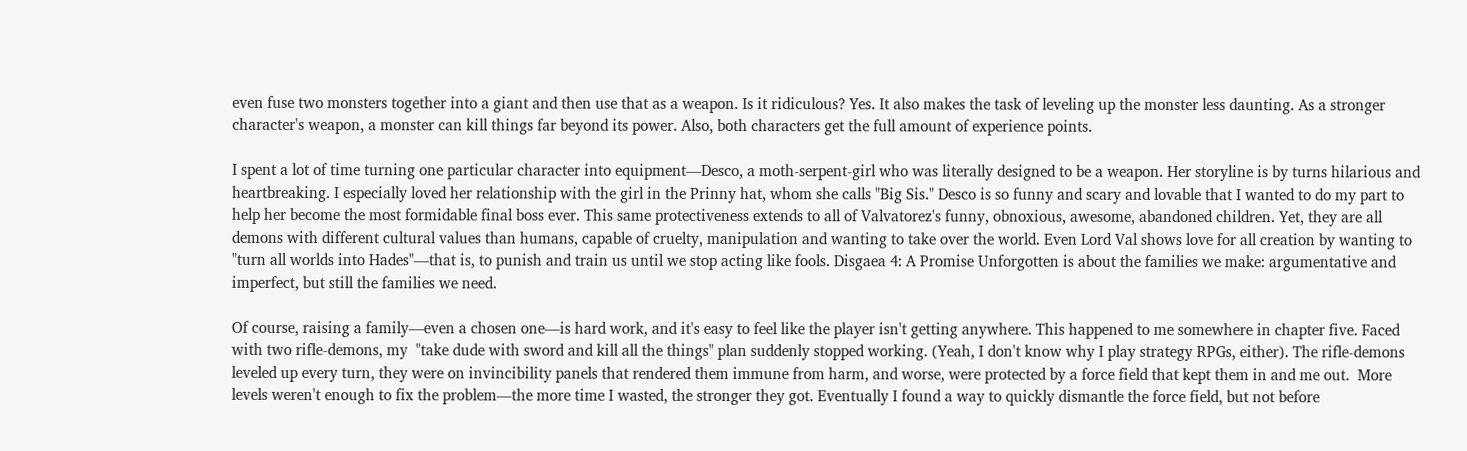even fuse two monsters together into a giant and then use that as a weapon. Is it ridiculous? Yes. It also makes the task of leveling up the monster less daunting. As a stronger character's weapon, a monster can kill things far beyond its power. Also, both characters get the full amount of experience points.

I spent a lot of time turning one particular character into equipment—Desco, a moth-serpent-girl who was literally designed to be a weapon. Her storyline is by turns hilarious and heartbreaking. I especially loved her relationship with the girl in the Prinny hat, whom she calls "Big Sis." Desco is so funny and scary and lovable that I wanted to do my part to help her become the most formidable final boss ever. This same protectiveness extends to all of Valvatorez's funny, obnoxious, awesome, abandoned children. Yet, they are all demons with different cultural values than humans, capable of cruelty, manipulation and wanting to take over the world. Even Lord Val shows love for all creation by wanting to "turn all worlds into Hades"—that is, to punish and train us until we stop acting like fools. Disgaea 4: A Promise Unforgotten is about the families we make: argumentative and imperfect, but still the families we need.

Of course, raising a family—even a chosen one—is hard work, and it's easy to feel like the player isn't getting anywhere. This happened to me somewhere in chapter five. Faced with two rifle-demons, my  "take dude with sword and kill all the things" plan suddenly stopped working. (Yeah, I don't know why I play strategy RPGs, either). The rifle-demons leveled up every turn, they were on invincibility panels that rendered them immune from harm, and worse, were protected by a force field that kept them in and me out.  More levels weren't enough to fix the problem—the more time I wasted, the stronger they got. Eventually I found a way to quickly dismantle the force field, but not before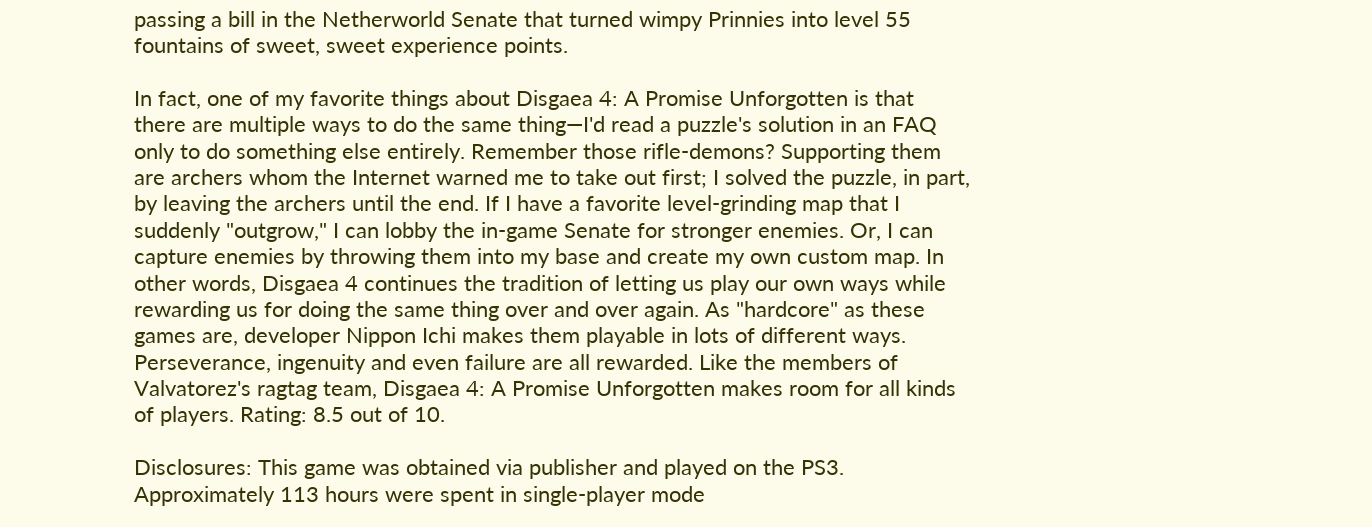passing a bill in the Netherworld Senate that turned wimpy Prinnies into level 55 fountains of sweet, sweet experience points.

In fact, one of my favorite things about Disgaea 4: A Promise Unforgotten is that there are multiple ways to do the same thing—I'd read a puzzle's solution in an FAQ only to do something else entirely. Remember those rifle-demons? Supporting them are archers whom the Internet warned me to take out first; I solved the puzzle, in part, by leaving the archers until the end. If I have a favorite level-grinding map that I suddenly "outgrow," I can lobby the in-game Senate for stronger enemies. Or, I can capture enemies by throwing them into my base and create my own custom map. In other words, Disgaea 4 continues the tradition of letting us play our own ways while rewarding us for doing the same thing over and over again. As "hardcore" as these games are, developer Nippon Ichi makes them playable in lots of different ways. Perseverance, ingenuity and even failure are all rewarded. Like the members of Valvatorez's ragtag team, Disgaea 4: A Promise Unforgotten makes room for all kinds of players. Rating: 8.5 out of 10.

Disclosures: This game was obtained via publisher and played on the PS3. Approximately 113 hours were spent in single-player mode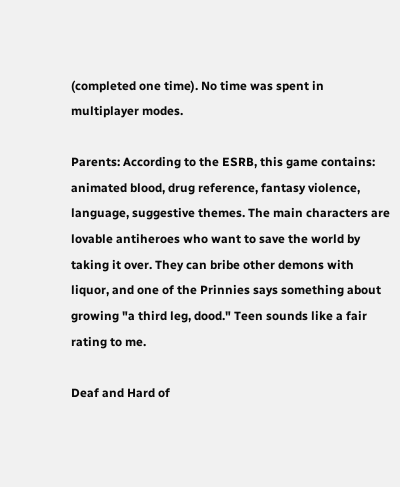(completed one time). No time was spent in multiplayer modes.

Parents: According to the ESRB, this game contains: animated blood, drug reference, fantasy violence, language, suggestive themes. The main characters are lovable antiheroes who want to save the world by taking it over. They can bribe other demons with liquor, and one of the Prinnies says something about growing "a third leg, dood." Teen sounds like a fair rating to me.

Deaf and Hard of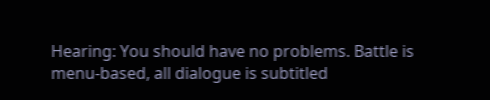Hearing: You should have no problems. Battle is menu-based, all dialogue is subtitled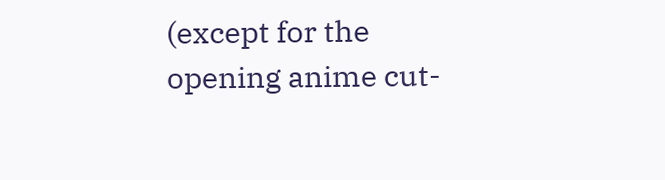(except for the opening anime cut-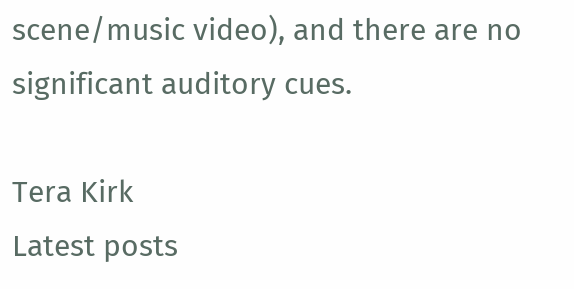scene/music video), and there are no significant auditory cues.

Tera Kirk
Latest posts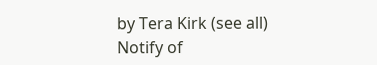by Tera Kirk (see all)
Notify of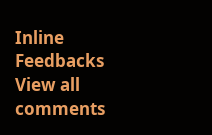Inline Feedbacks
View all comments